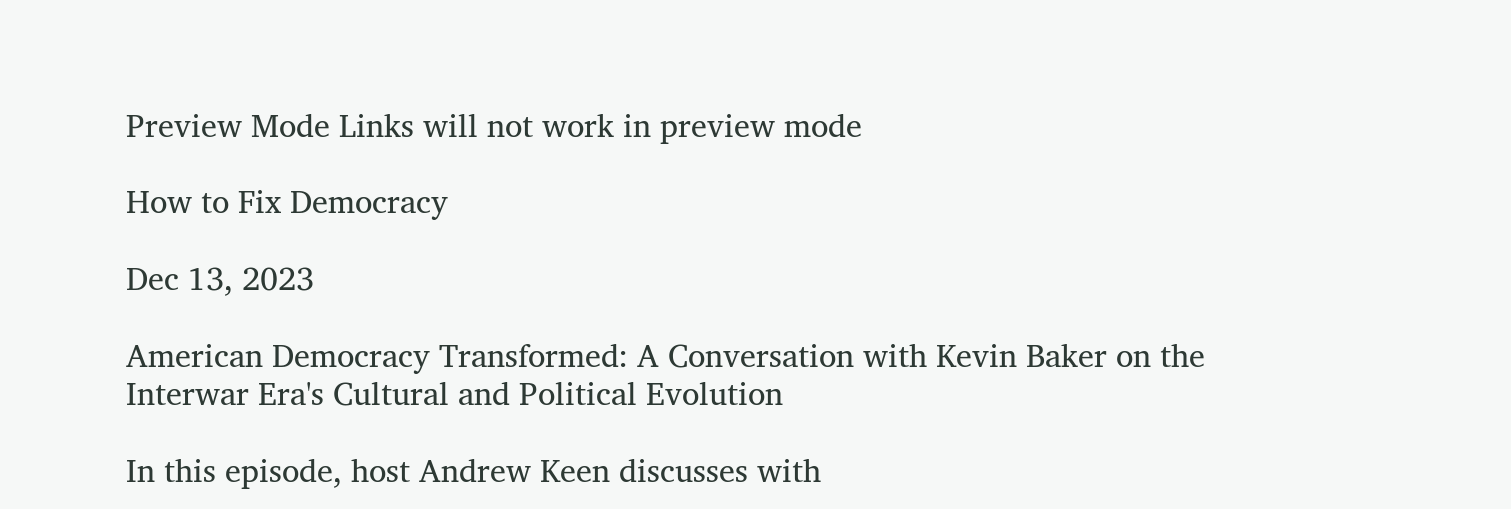Preview Mode Links will not work in preview mode

How to Fix Democracy

Dec 13, 2023

American Democracy Transformed: A Conversation with Kevin Baker on the Interwar Era's Cultural and Political Evolution

In this episode, host Andrew Keen discusses with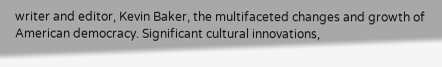writer and editor, Kevin Baker, the multifaceted changes and growth of American democracy. Significant cultural innovations,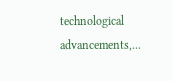technological advancements,...